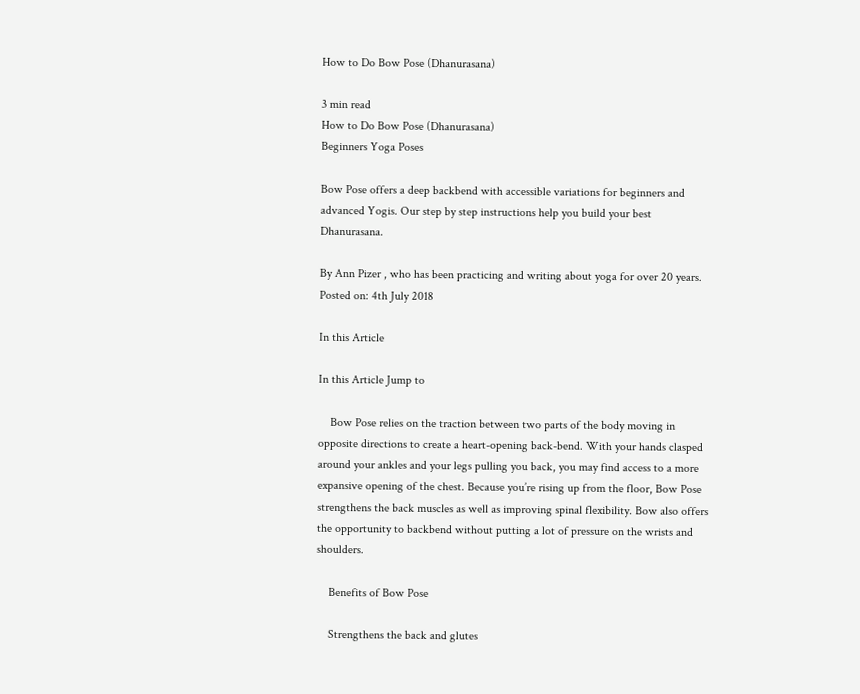How to Do Bow Pose (Dhanurasana)

3 min read
How to Do Bow Pose (Dhanurasana)
Beginners Yoga Poses

Bow Pose offers a deep backbend with accessible variations for beginners and advanced Yogis. Our step by step instructions help you build your best Dhanurasana.

By Ann Pizer , who has been practicing and writing about yoga for over 20 years. Posted on: 4th July 2018

In this Article

In this Article Jump to

    Bow Pose relies on the traction between two parts of the body moving in opposite directions to create a heart-opening back-bend. With your hands clasped around your ankles and your legs pulling you back, you may find access to a more expansive opening of the chest. Because you’re rising up from the floor, Bow Pose strengthens the back muscles as well as improving spinal flexibility. Bow also offers the opportunity to backbend without putting a lot of pressure on the wrists and shoulders.

    Benefits of Bow Pose

    Strengthens the back and glutes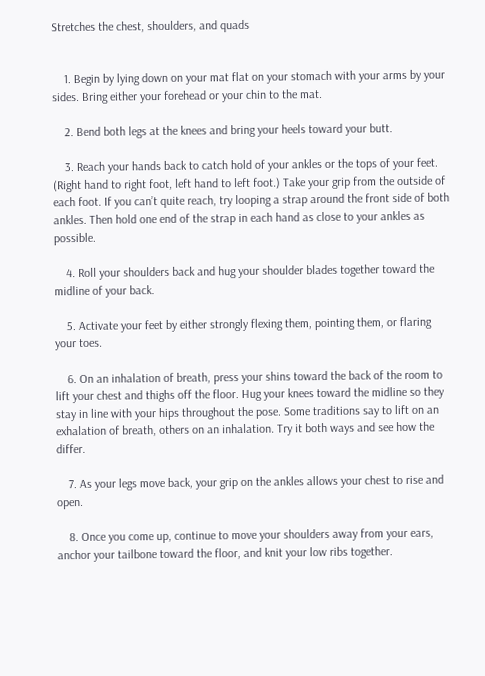Stretches the chest, shoulders, and quads


    1. Begin by lying down on your mat flat on your stomach with your arms by your sides. Bring either your forehead or your chin to the mat.

    2. Bend both legs at the knees and bring your heels toward your butt.

    3. Reach your hands back to catch hold of your ankles or the tops of your feet. (Right hand to right foot, left hand to left foot.) Take your grip from the outside of each foot. If you can’t quite reach, try looping a strap around the front side of both ankles. Then hold one end of the strap in each hand as close to your ankles as possible.

    4. Roll your shoulders back and hug your shoulder blades together toward the midline of your back.

    5. Activate your feet by either strongly flexing them, pointing them, or flaring your toes.

    6. On an inhalation of breath, press your shins toward the back of the room to lift your chest and thighs off the floor. Hug your knees toward the midline so they stay in line with your hips throughout the pose. Some traditions say to lift on an exhalation of breath, others on an inhalation. Try it both ways and see how the differ.

    7. As your legs move back, your grip on the ankles allows your chest to rise and open.

    8. Once you come up, continue to move your shoulders away from your ears, anchor your tailbone toward the floor, and knit your low ribs together.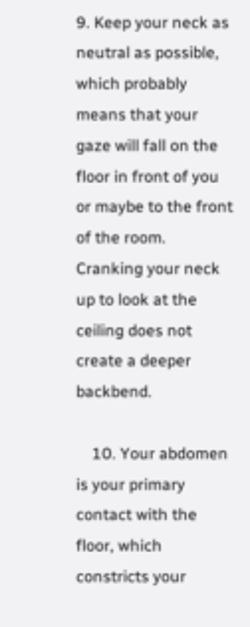9. Keep your neck as neutral as possible, which probably means that your gaze will fall on the floor in front of you or maybe to the front of the room. Cranking your neck up to look at the ceiling does not create a deeper backbend.

    10. Your abdomen is your primary contact with the floor, which constricts your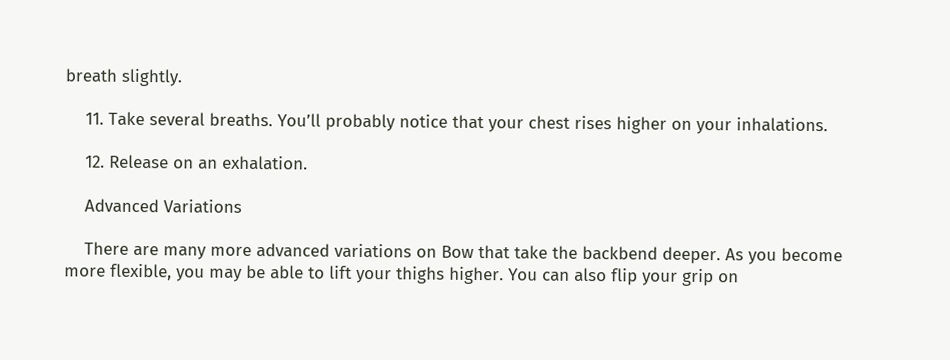breath slightly.

    11. Take several breaths. You’ll probably notice that your chest rises higher on your inhalations.

    12. Release on an exhalation.

    Advanced Variations

    There are many more advanced variations on Bow that take the backbend deeper. As you become more flexible, you may be able to lift your thighs higher. You can also flip your grip on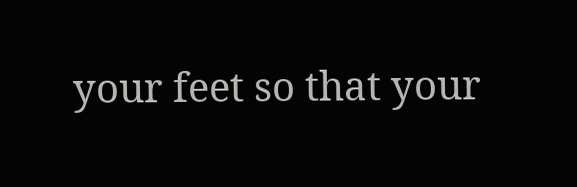your feet so that your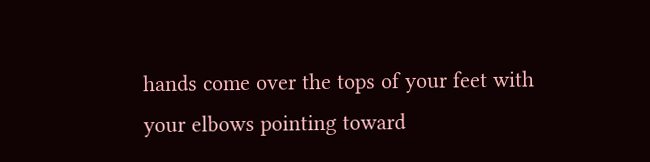hands come over the tops of your feet with your elbows pointing toward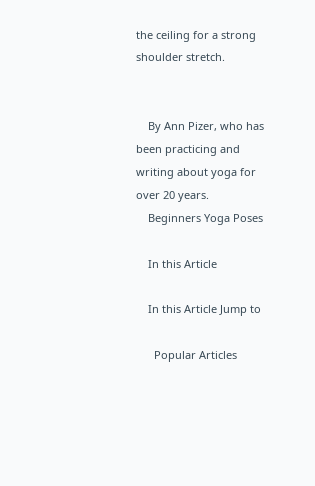the ceiling for a strong shoulder stretch.


    By Ann Pizer, who has been practicing and writing about yoga for over 20 years.
    Beginners Yoga Poses

    In this Article

    In this Article Jump to

      Popular Articles